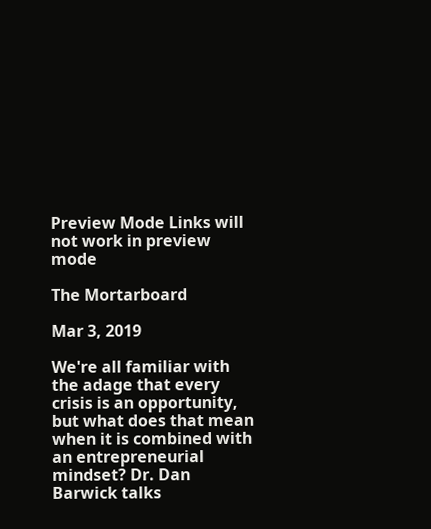Preview Mode Links will not work in preview mode

The Mortarboard

Mar 3, 2019

We're all familiar with the adage that every crisis is an opportunity, but what does that mean when it is combined with an entrepreneurial mindset? Dr. Dan Barwick talks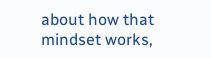about how that mindset works,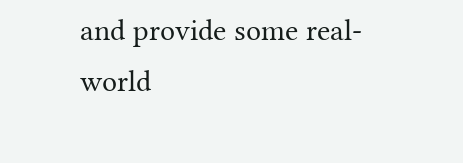and provide some real-world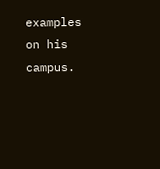examples on his campus.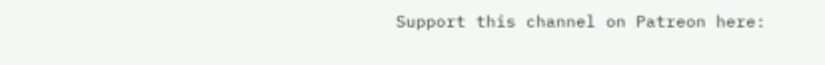Support this channel on Patreon here: